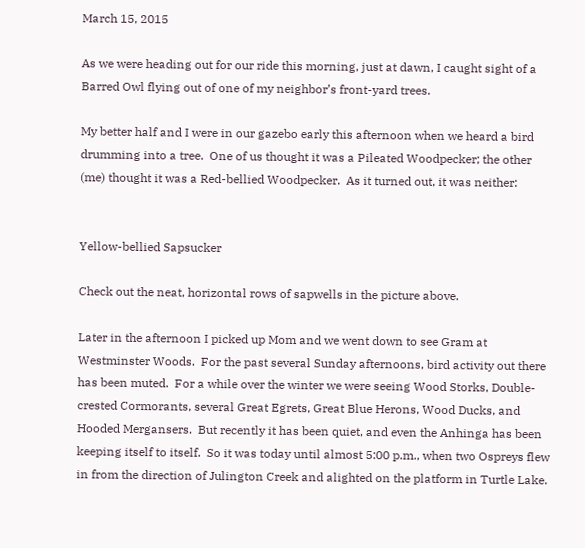March 15, 2015

As we were heading out for our ride this morning, just at dawn, I caught sight of a Barred Owl flying out of one of my neighbor’s front-yard trees.

My better half and I were in our gazebo early this afternoon when we heard a bird drumming into a tree.  One of us thought it was a Pileated Woodpecker; the other (me) thought it was a Red-bellied Woodpecker.  As it turned out, it was neither:


Yellow-bellied Sapsucker

Check out the neat, horizontal rows of sapwells in the picture above.

Later in the afternoon I picked up Mom and we went down to see Gram at Westminster Woods.  For the past several Sunday afternoons, bird activity out there has been muted.  For a while over the winter we were seeing Wood Storks, Double-crested Cormorants, several Great Egrets, Great Blue Herons, Wood Ducks, and Hooded Mergansers.  But recently it has been quiet, and even the Anhinga has been keeping itself to itself.  So it was today until almost 5:00 p.m., when two Ospreys flew in from the direction of Julington Creek and alighted on the platform in Turtle Lake.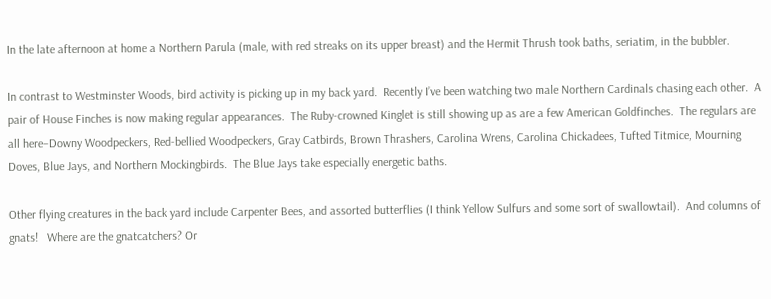In the late afternoon at home a Northern Parula (male, with red streaks on its upper breast) and the Hermit Thrush took baths, seriatim, in the bubbler.

In contrast to Westminster Woods, bird activity is picking up in my back yard.  Recently I’ve been watching two male Northern Cardinals chasing each other.  A pair of House Finches is now making regular appearances.  The Ruby-crowned Kinglet is still showing up as are a few American Goldfinches.  The regulars are all here–Downy Woodpeckers, Red-bellied Woodpeckers, Gray Catbirds, Brown Thrashers, Carolina Wrens, Carolina Chickadees, Tufted Titmice, Mourning Doves, Blue Jays, and Northern Mockingbirds.  The Blue Jays take especially energetic baths.

Other flying creatures in the back yard include Carpenter Bees, and assorted butterflies (I think Yellow Sulfurs and some sort of swallowtail).  And columns of gnats!   Where are the gnatcatchers? Or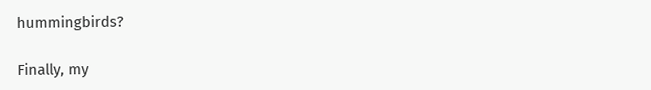hummingbirds?

Finally, my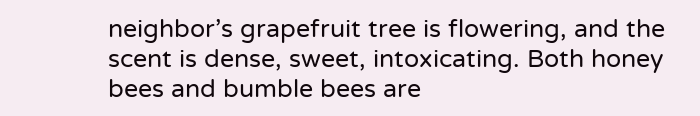neighbor’s grapefruit tree is flowering, and the scent is dense, sweet, intoxicating. Both honey bees and bumble bees are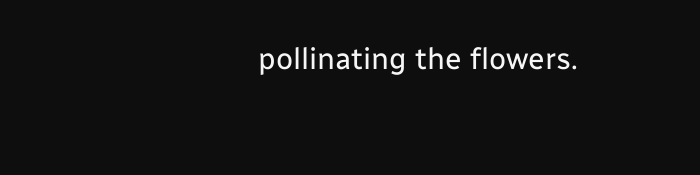pollinating the flowers.